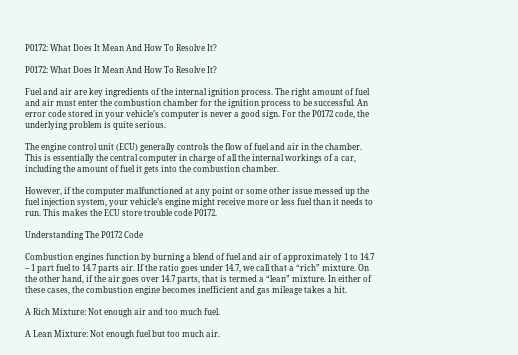P0172: What Does It Mean And How To Resolve It?

P0172: What Does It Mean And How To Resolve It?

Fuel and air are key ingredients of the internal ignition process. The right amount of fuel and air must enter the combustion chamber for the ignition process to be successful. An error code stored in your vehicle’s computer is never a good sign. For the P0172 code, the underlying problem is quite serious.

The engine control unit (ECU) generally controls the flow of fuel and air in the chamber. This is essentially the central computer in charge of all the internal workings of a car, including the amount of fuel it gets into the combustion chamber.

However, if the computer malfunctioned at any point or some other issue messed up the fuel injection system, your vehicle’s engine might receive more or less fuel than it needs to run. This makes the ECU store trouble code P0172.

Understanding The P0172 Code

Combustion engines function by burning a blend of fuel and air of approximately 1 to 14.7 – 1 part fuel to 14.7 parts air. If the ratio goes under 14.7, we call that a “rich” mixture. On the other hand, if the air goes over 14.7 parts, that is termed a “lean” mixture. In either of these cases, the combustion engine becomes inefficient and gas mileage takes a hit.

A Rich Mixture: Not enough air and too much fuel.

A Lean Mixture: Not enough fuel but too much air.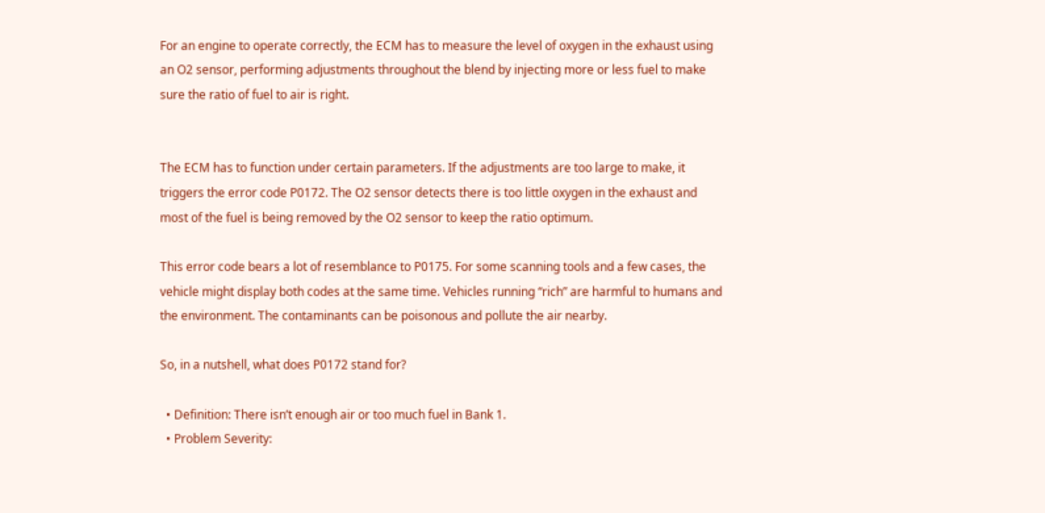For an engine to operate correctly, the ECM has to measure the level of oxygen in the exhaust using an O2 sensor, performing adjustments throughout the blend by injecting more or less fuel to make sure the ratio of fuel to air is right.


The ECM has to function under certain parameters. If the adjustments are too large to make, it triggers the error code P0172. The O2 sensor detects there is too little oxygen in the exhaust and most of the fuel is being removed by the O2 sensor to keep the ratio optimum.

This error code bears a lot of resemblance to P0175. For some scanning tools and a few cases, the vehicle might display both codes at the same time. Vehicles running “rich” are harmful to humans and the environment. The contaminants can be poisonous and pollute the air nearby.

So, in a nutshell, what does P0172 stand for?

  • Definition: There isn’t enough air or too much fuel in Bank 1.
  • Problem Severity: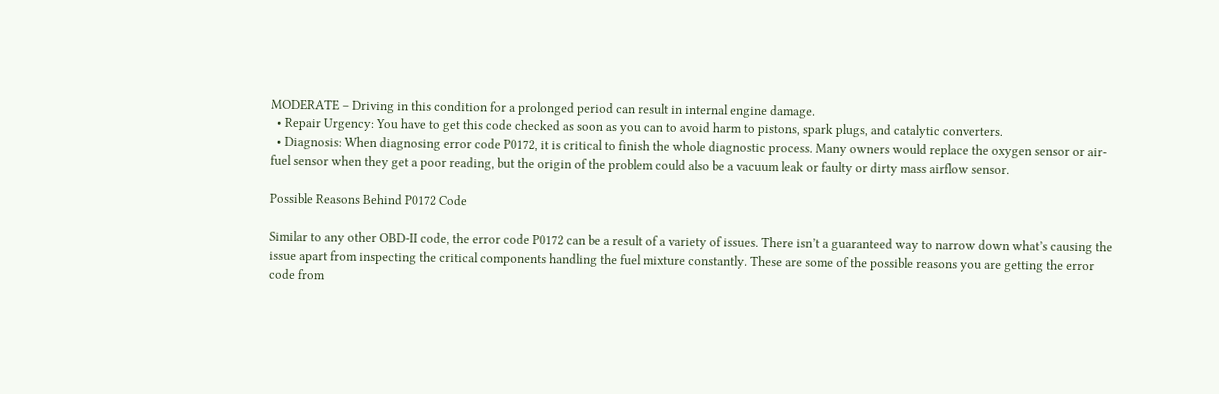MODERATE – Driving in this condition for a prolonged period can result in internal engine damage.
  • Repair Urgency: You have to get this code checked as soon as you can to avoid harm to pistons, spark plugs, and catalytic converters.
  • Diagnosis: When diagnosing error code P0172, it is critical to finish the whole diagnostic process. Many owners would replace the oxygen sensor or air-fuel sensor when they get a poor reading, but the origin of the problem could also be a vacuum leak or faulty or dirty mass airflow sensor.

Possible Reasons Behind P0172 Code

Similar to any other OBD-II code, the error code P0172 can be a result of a variety of issues. There isn’t a guaranteed way to narrow down what’s causing the issue apart from inspecting the critical components handling the fuel mixture constantly. These are some of the possible reasons you are getting the error code from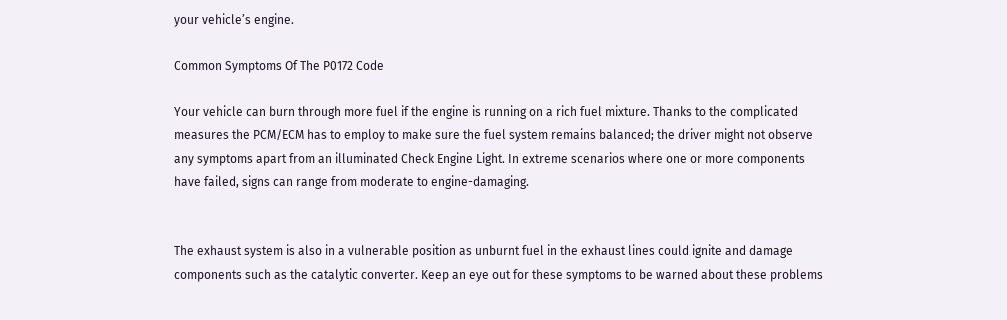your vehicle’s engine.

Common Symptoms Of The P0172 Code

Your vehicle can burn through more fuel if the engine is running on a rich fuel mixture. Thanks to the complicated measures the PCM/ECM has to employ to make sure the fuel system remains balanced; the driver might not observe any symptoms apart from an illuminated Check Engine Light. In extreme scenarios where one or more components have failed, signs can range from moderate to engine-damaging.


The exhaust system is also in a vulnerable position as unburnt fuel in the exhaust lines could ignite and damage components such as the catalytic converter. Keep an eye out for these symptoms to be warned about these problems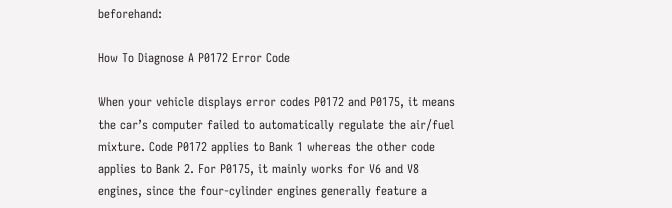beforehand:

How To Diagnose A P0172 Error Code

When your vehicle displays error codes P0172 and P0175, it means the car’s computer failed to automatically regulate the air/fuel mixture. Code P0172 applies to Bank 1 whereas the other code applies to Bank 2. For P0175, it mainly works for V6 and V8 engines, since the four-cylinder engines generally feature a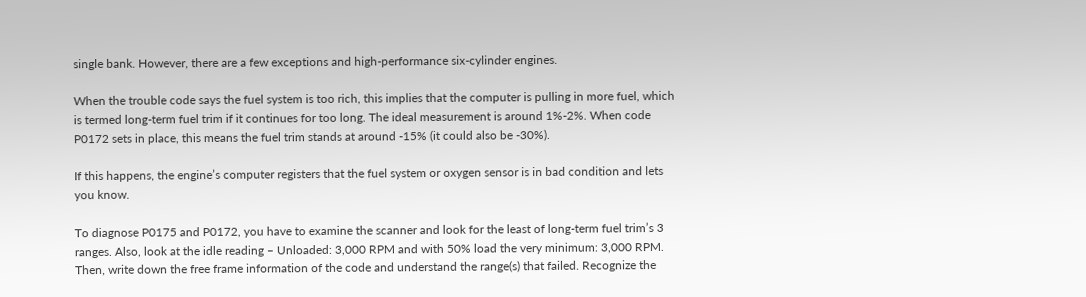single bank. However, there are a few exceptions and high-performance six-cylinder engines.

When the trouble code says the fuel system is too rich, this implies that the computer is pulling in more fuel, which is termed long-term fuel trim if it continues for too long. The ideal measurement is around 1%-2%. When code P0172 sets in place, this means the fuel trim stands at around -15% (it could also be -30%).

If this happens, the engine’s computer registers that the fuel system or oxygen sensor is in bad condition and lets you know.

To diagnose P0175 and P0172, you have to examine the scanner and look for the least of long-term fuel trim’s 3 ranges. Also, look at the idle reading – Unloaded: 3,000 RPM and with 50% load the very minimum: 3,000 RPM. Then, write down the free frame information of the code and understand the range(s) that failed. Recognize the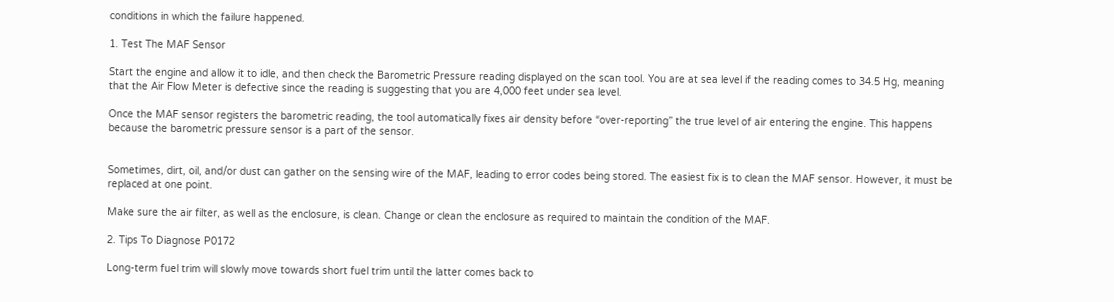conditions in which the failure happened.

1. Test The MAF Sensor

Start the engine and allow it to idle, and then check the Barometric Pressure reading displayed on the scan tool. You are at sea level if the reading comes to 34.5 Hg, meaning that the Air Flow Meter is defective since the reading is suggesting that you are 4,000 feet under sea level.

Once the MAF sensor registers the barometric reading, the tool automatically fixes air density before “over-reporting” the true level of air entering the engine. This happens because the barometric pressure sensor is a part of the sensor.


Sometimes, dirt, oil, and/or dust can gather on the sensing wire of the MAF, leading to error codes being stored. The easiest fix is to clean the MAF sensor. However, it must be replaced at one point.

Make sure the air filter, as well as the enclosure, is clean. Change or clean the enclosure as required to maintain the condition of the MAF.

2. Tips To Diagnose P0172

Long-term fuel trim will slowly move towards short fuel trim until the latter comes back to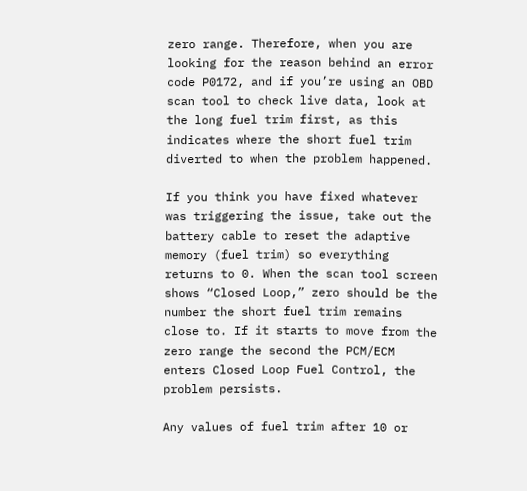zero range. Therefore, when you are looking for the reason behind an error code P0172, and if you’re using an OBD scan tool to check live data, look at the long fuel trim first, as this indicates where the short fuel trim diverted to when the problem happened.

If you think you have fixed whatever was triggering the issue, take out the battery cable to reset the adaptive memory (fuel trim) so everything returns to 0. When the scan tool screen shows “Closed Loop,” zero should be the number the short fuel trim remains close to. If it starts to move from the zero range the second the PCM/ECM enters Closed Loop Fuel Control, the problem persists.

Any values of fuel trim after 10 or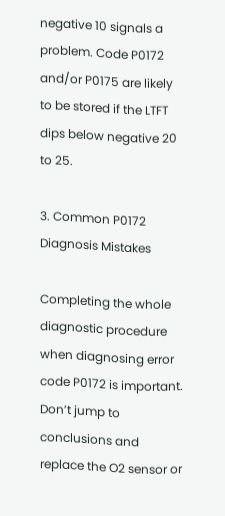negative 10 signals a problem. Code P0172 and/or P0175 are likely to be stored if the LTFT dips below negative 20 to 25.

3. Common P0172 Diagnosis Mistakes

Completing the whole diagnostic procedure when diagnosing error code P0172 is important. Don’t jump to conclusions and replace the O2 sensor or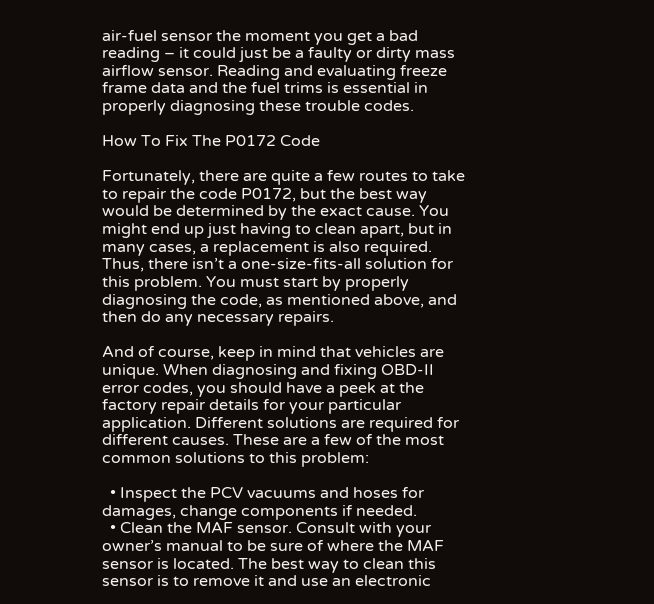air-fuel sensor the moment you get a bad reading – it could just be a faulty or dirty mass airflow sensor. Reading and evaluating freeze frame data and the fuel trims is essential in properly diagnosing these trouble codes.

How To Fix The P0172 Code

Fortunately, there are quite a few routes to take to repair the code P0172, but the best way would be determined by the exact cause. You might end up just having to clean apart, but in many cases, a replacement is also required. Thus, there isn’t a one-size-fits-all solution for this problem. You must start by properly diagnosing the code, as mentioned above, and then do any necessary repairs.

And of course, keep in mind that vehicles are unique. When diagnosing and fixing OBD-II error codes, you should have a peek at the factory repair details for your particular application. Different solutions are required for different causes. These are a few of the most common solutions to this problem:

  • Inspect the PCV vacuums and hoses for damages, change components if needed.
  • Clean the MAF sensor. Consult with your owner’s manual to be sure of where the MAF sensor is located. The best way to clean this sensor is to remove it and use an electronic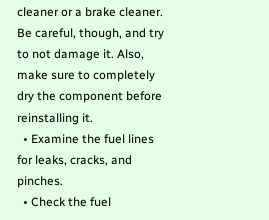cleaner or a brake cleaner. Be careful, though, and try to not damage it. Also, make sure to completely dry the component before reinstalling it.
  • Examine the fuel lines for leaks, cracks, and pinches.
  • Check the fuel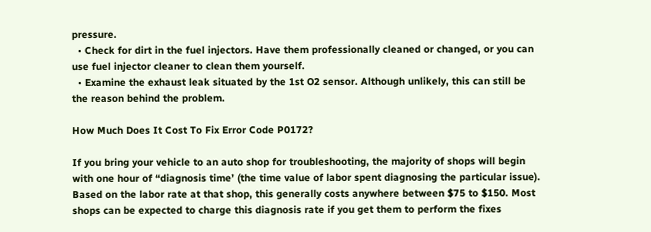pressure.
  • Check for dirt in the fuel injectors. Have them professionally cleaned or changed, or you can use fuel injector cleaner to clean them yourself.
  • Examine the exhaust leak situated by the 1st O2 sensor. Although unlikely, this can still be the reason behind the problem.

How Much Does It Cost To Fix Error Code P0172?

If you bring your vehicle to an auto shop for troubleshooting, the majority of shops will begin with one hour of “diagnosis time’ (the time value of labor spent diagnosing the particular issue). Based on the labor rate at that shop, this generally costs anywhere between $75 to $150. Most shops can be expected to charge this diagnosis rate if you get them to perform the fixes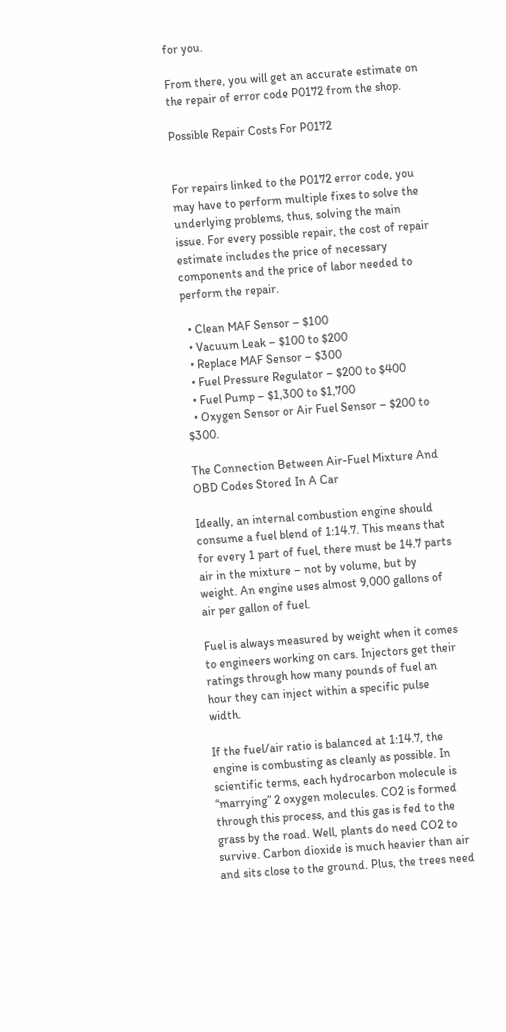for you.

From there, you will get an accurate estimate on the repair of error code P0172 from the shop.

Possible Repair Costs For P0172


For repairs linked to the P0172 error code, you may have to perform multiple fixes to solve the underlying problems, thus, solving the main issue. For every possible repair, the cost of repair estimate includes the price of necessary components and the price of labor needed to perform the repair.

  • Clean MAF Sensor – $100
  • Vacuum Leak – $100 to $200
  • Replace MAF Sensor – $300
  • Fuel Pressure Regulator – $200 to $400
  • Fuel Pump – $1,300 to $1,700
  • Oxygen Sensor or Air Fuel Sensor – $200 to $300.

The Connection Between Air-Fuel Mixture And OBD Codes Stored In A Car

Ideally, an internal combustion engine should consume a fuel blend of 1:14.7. This means that for every 1 part of fuel, there must be 14.7 parts air in the mixture – not by volume, but by weight. An engine uses almost 9,000 gallons of air per gallon of fuel.

Fuel is always measured by weight when it comes to engineers working on cars. Injectors get their ratings through how many pounds of fuel an hour they can inject within a specific pulse width.

If the fuel/air ratio is balanced at 1:14.7, the engine is combusting as cleanly as possible. In scientific terms, each hydrocarbon molecule is “marrying” 2 oxygen molecules. CO2 is formed through this process, and this gas is fed to the grass by the road. Well, plants do need CO2 to survive. Carbon dioxide is much heavier than air and sits close to the ground. Plus, the trees need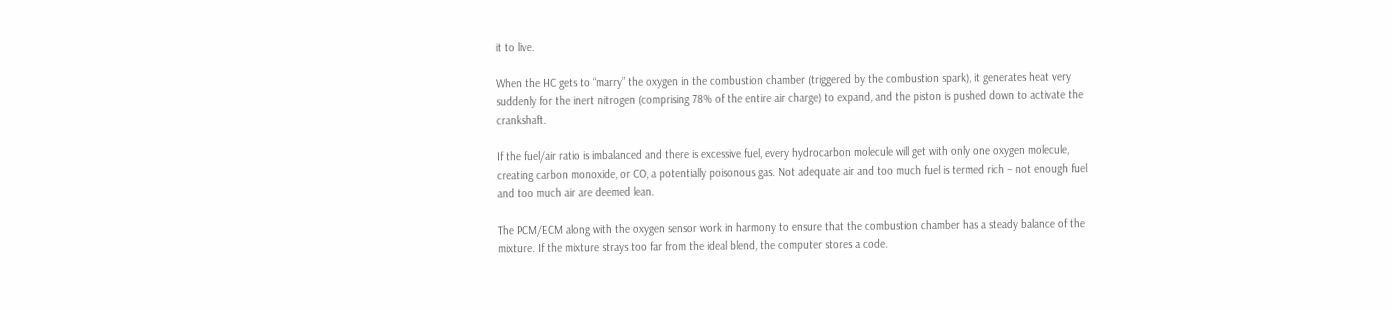it to live.

When the HC gets to “marry” the oxygen in the combustion chamber (triggered by the combustion spark), it generates heat very suddenly for the inert nitrogen (comprising 78% of the entire air charge) to expand, and the piston is pushed down to activate the crankshaft.

If the fuel/air ratio is imbalanced and there is excessive fuel, every hydrocarbon molecule will get with only one oxygen molecule, creating carbon monoxide, or CO, a potentially poisonous gas. Not adequate air and too much fuel is termed rich – not enough fuel and too much air are deemed lean.

The PCM/ECM along with the oxygen sensor work in harmony to ensure that the combustion chamber has a steady balance of the mixture. If the mixture strays too far from the ideal blend, the computer stores a code.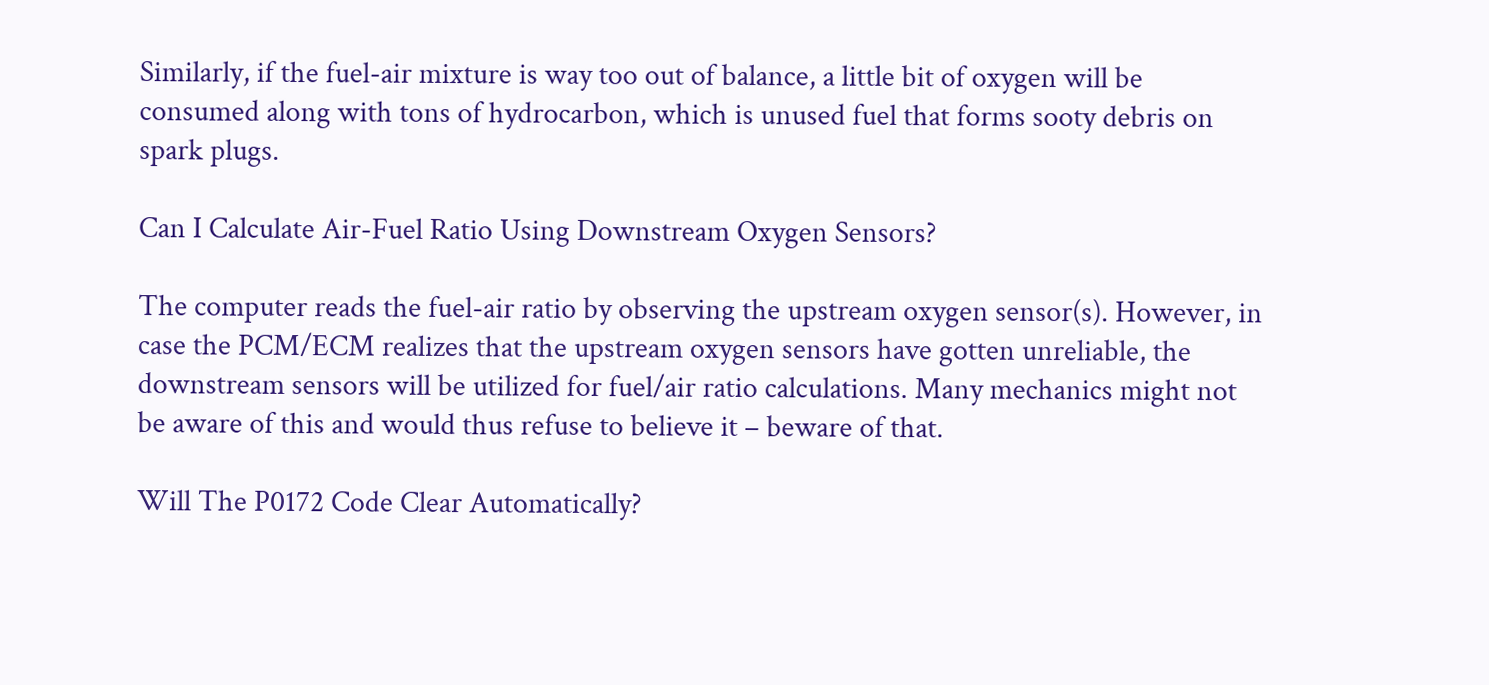Similarly, if the fuel-air mixture is way too out of balance, a little bit of oxygen will be consumed along with tons of hydrocarbon, which is unused fuel that forms sooty debris on spark plugs.

Can I Calculate Air-Fuel Ratio Using Downstream Oxygen Sensors?

The computer reads the fuel-air ratio by observing the upstream oxygen sensor(s). However, in case the PCM/ECM realizes that the upstream oxygen sensors have gotten unreliable, the downstream sensors will be utilized for fuel/air ratio calculations. Many mechanics might not be aware of this and would thus refuse to believe it – beware of that.

Will The P0172 Code Clear Automatically?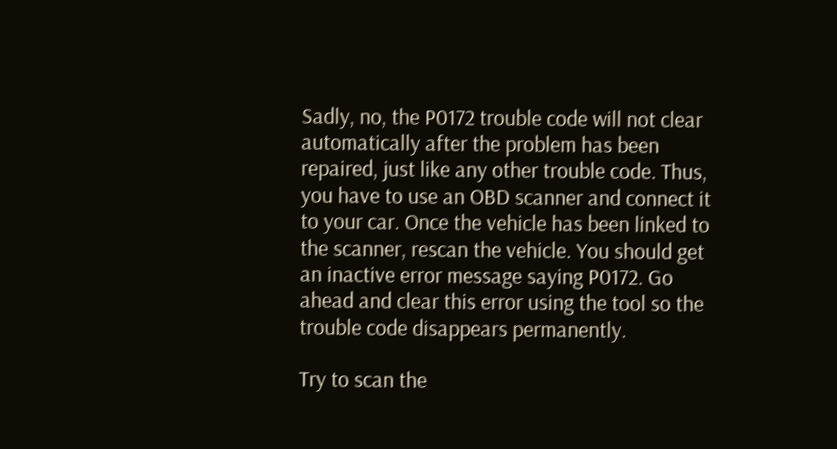Sadly, no, the P0172 trouble code will not clear automatically after the problem has been repaired, just like any other trouble code. Thus, you have to use an OBD scanner and connect it to your car. Once the vehicle has been linked to the scanner, rescan the vehicle. You should get an inactive error message saying P0172. Go ahead and clear this error using the tool so the trouble code disappears permanently.

Try to scan the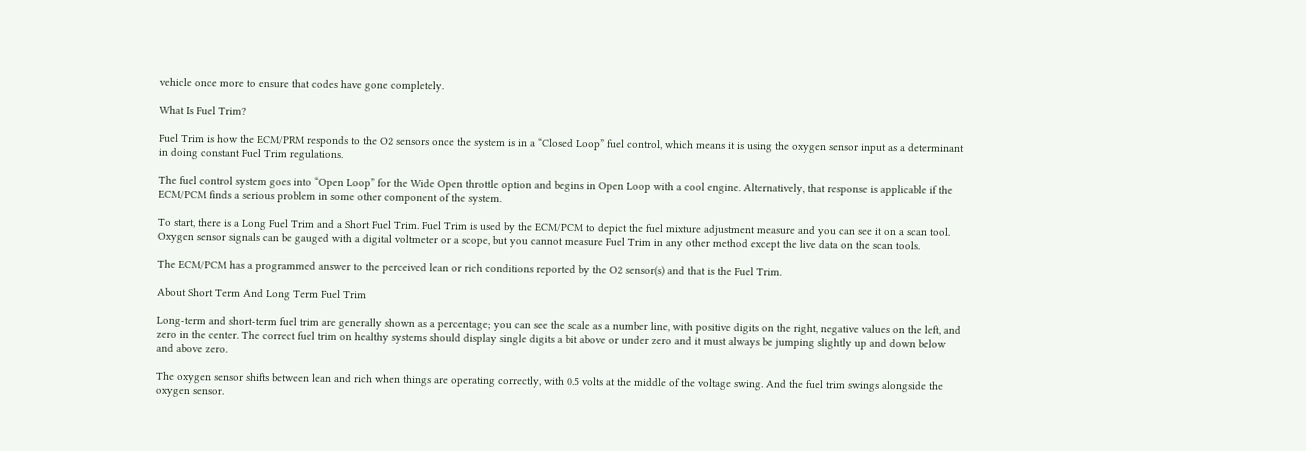vehicle once more to ensure that codes have gone completely.

What Is Fuel Trim?

Fuel Trim is how the ECM/PRM responds to the O2 sensors once the system is in a “Closed Loop” fuel control, which means it is using the oxygen sensor input as a determinant in doing constant Fuel Trim regulations.

The fuel control system goes into “Open Loop” for the Wide Open throttle option and begins in Open Loop with a cool engine. Alternatively, that response is applicable if the ECM/PCM finds a serious problem in some other component of the system.

To start, there is a Long Fuel Trim and a Short Fuel Trim. Fuel Trim is used by the ECM/PCM to depict the fuel mixture adjustment measure and you can see it on a scan tool. Oxygen sensor signals can be gauged with a digital voltmeter or a scope, but you cannot measure Fuel Trim in any other method except the live data on the scan tools.

The ECM/PCM has a programmed answer to the perceived lean or rich conditions reported by the O2 sensor(s) and that is the Fuel Trim.

About Short Term And Long Term Fuel Trim

Long-term and short-term fuel trim are generally shown as a percentage; you can see the scale as a number line, with positive digits on the right, negative values on the left, and zero in the center. The correct fuel trim on healthy systems should display single digits a bit above or under zero and it must always be jumping slightly up and down below and above zero.

The oxygen sensor shifts between lean and rich when things are operating correctly, with 0.5 volts at the middle of the voltage swing. And the fuel trim swings alongside the oxygen sensor.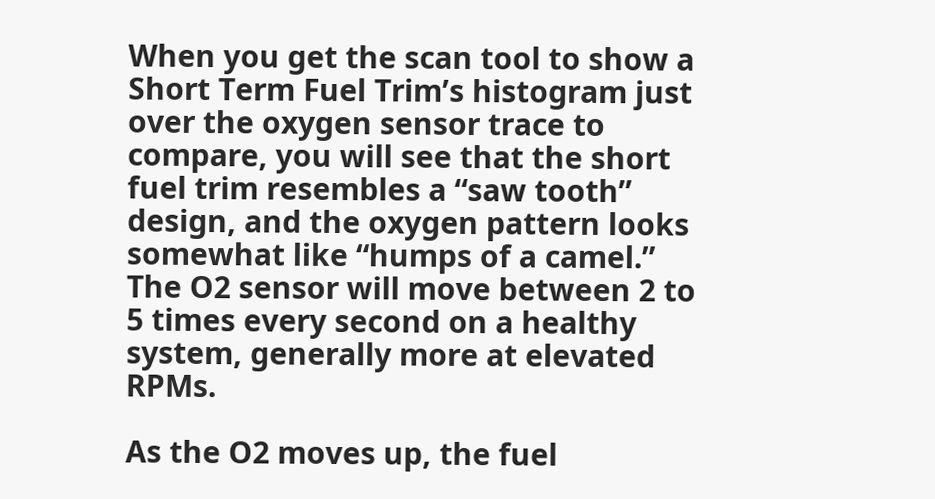When you get the scan tool to show a Short Term Fuel Trim’s histogram just over the oxygen sensor trace to compare, you will see that the short fuel trim resembles a “saw tooth” design, and the oxygen pattern looks somewhat like “humps of a camel.” The O2 sensor will move between 2 to 5 times every second on a healthy system, generally more at elevated RPMs.

As the O2 moves up, the fuel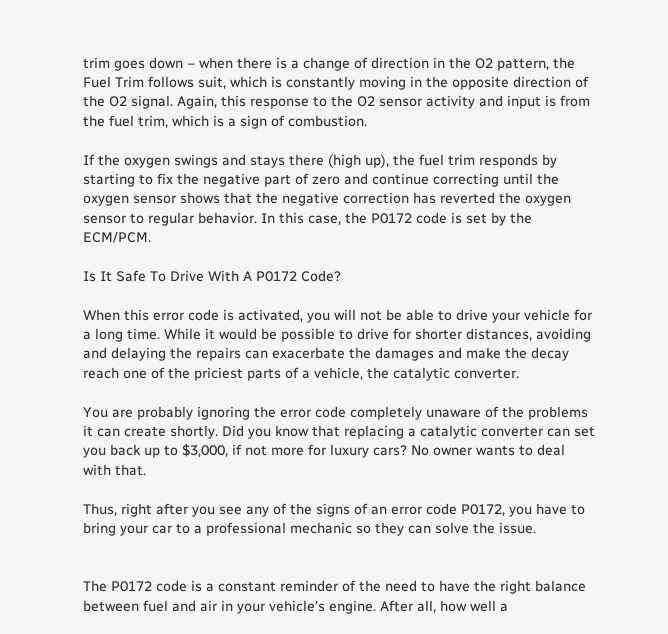trim goes down – when there is a change of direction in the O2 pattern, the Fuel Trim follows suit, which is constantly moving in the opposite direction of the O2 signal. Again, this response to the O2 sensor activity and input is from the fuel trim, which is a sign of combustion.

If the oxygen swings and stays there (high up), the fuel trim responds by starting to fix the negative part of zero and continue correcting until the oxygen sensor shows that the negative correction has reverted the oxygen sensor to regular behavior. In this case, the P0172 code is set by the ECM/PCM.

Is It Safe To Drive With A P0172 Code?

When this error code is activated, you will not be able to drive your vehicle for a long time. While it would be possible to drive for shorter distances, avoiding and delaying the repairs can exacerbate the damages and make the decay reach one of the priciest parts of a vehicle, the catalytic converter.

You are probably ignoring the error code completely unaware of the problems it can create shortly. Did you know that replacing a catalytic converter can set you back up to $3,000, if not more for luxury cars? No owner wants to deal with that.

Thus, right after you see any of the signs of an error code P0172, you have to bring your car to a professional mechanic so they can solve the issue.


The P0172 code is a constant reminder of the need to have the right balance between fuel and air in your vehicle’s engine. After all, how well a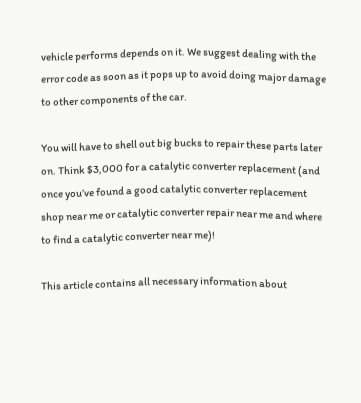vehicle performs depends on it. We suggest dealing with the error code as soon as it pops up to avoid doing major damage to other components of the car.

You will have to shell out big bucks to repair these parts later on. Think $3,000 for a catalytic converter replacement (and once you’ve found a good catalytic converter replacement shop near me or catalytic converter repair near me and where to find a catalytic converter near me)!

This article contains all necessary information about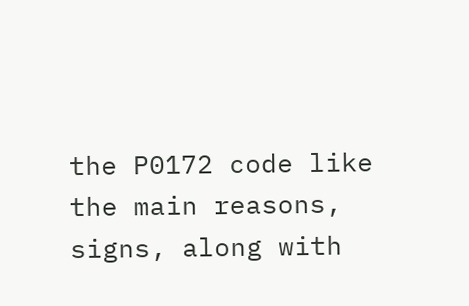the P0172 code like the main reasons, signs, along with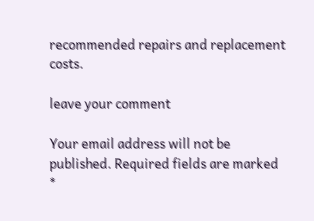recommended repairs and replacement costs.

leave your comment

Your email address will not be published. Required fields are marked *